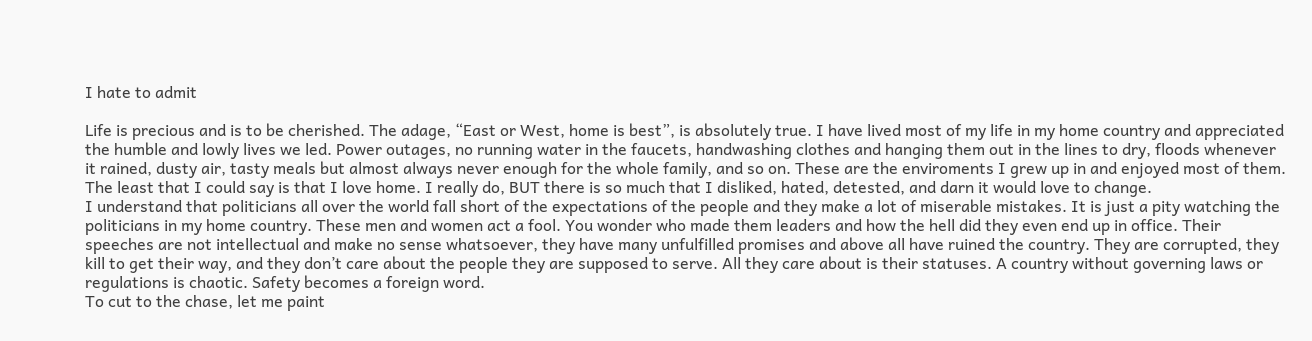I hate to admit

Life is precious and is to be cherished. The adage, “East or West, home is best”, is absolutely true. I have lived most of my life in my home country and appreciated the humble and lowly lives we led. Power outages, no running water in the faucets, handwashing clothes and hanging them out in the lines to dry, floods whenever it rained, dusty air, tasty meals but almost always never enough for the whole family, and so on. These are the enviroments I grew up in and enjoyed most of them. The least that I could say is that I love home. I really do, BUT there is so much that I disliked, hated, detested, and darn it would love to change.
I understand that politicians all over the world fall short of the expectations of the people and they make a lot of miserable mistakes. It is just a pity watching the politicians in my home country. These men and women act a fool. You wonder who made them leaders and how the hell did they even end up in office. Their speeches are not intellectual and make no sense whatsoever, they have many unfulfilled promises and above all have ruined the country. They are corrupted, they kill to get their way, and they don’t care about the people they are supposed to serve. All they care about is their statuses. A country without governing laws or regulations is chaotic. Safety becomes a foreign word.
To cut to the chase, let me paint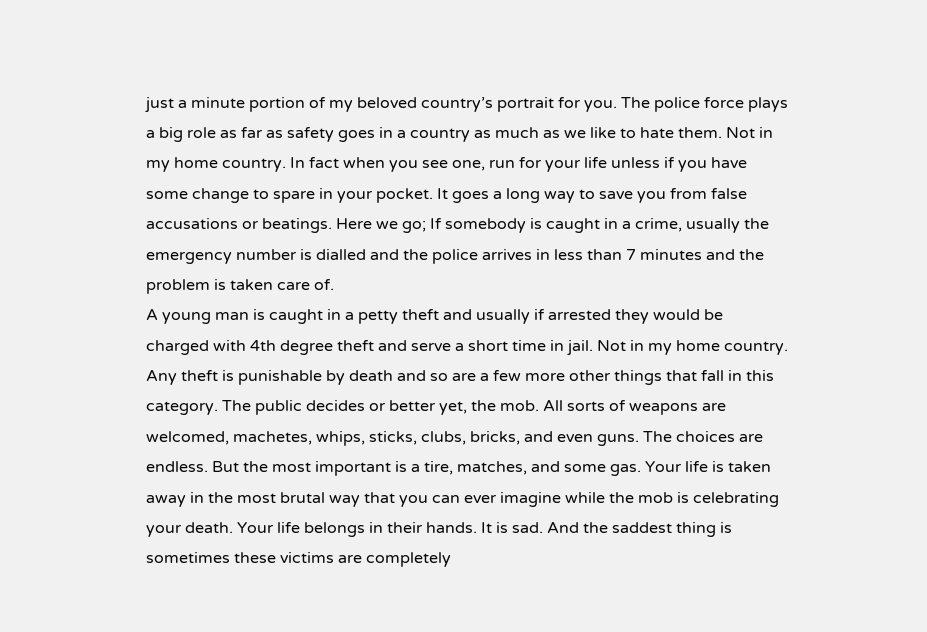just a minute portion of my beloved country’s portrait for you. The police force plays a big role as far as safety goes in a country as much as we like to hate them. Not in my home country. In fact when you see one, run for your life unless if you have some change to spare in your pocket. It goes a long way to save you from false accusations or beatings. Here we go; If somebody is caught in a crime, usually the emergency number is dialled and the police arrives in less than 7 minutes and the problem is taken care of.
A young man is caught in a petty theft and usually if arrested they would be charged with 4th degree theft and serve a short time in jail. Not in my home country. Any theft is punishable by death and so are a few more other things that fall in this category. The public decides or better yet, the mob. All sorts of weapons are welcomed, machetes, whips, sticks, clubs, bricks, and even guns. The choices are endless. But the most important is a tire, matches, and some gas. Your life is taken away in the most brutal way that you can ever imagine while the mob is celebrating your death. Your life belongs in their hands. It is sad. And the saddest thing is sometimes these victims are completely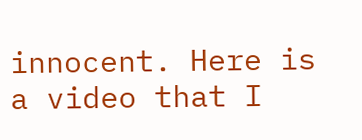innocent. Here is a video that I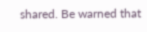shared. Be warned that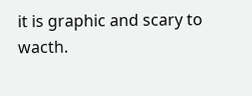it is graphic and scary to wacth.